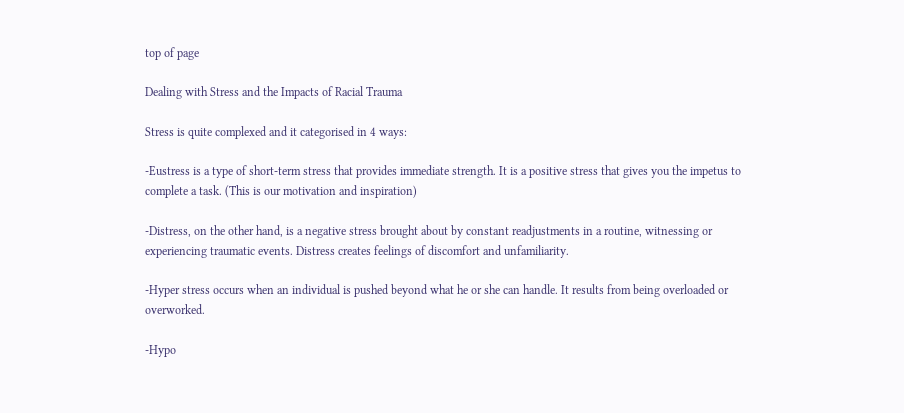top of page

Dealing with Stress and the Impacts of Racial Trauma

Stress is quite complexed and it categorised in 4 ways:

-Eustress is a type of short-term stress that provides immediate strength. It is a positive stress that gives you the impetus to complete a task. (This is our motivation and inspiration)

-Distress, on the other hand, is a negative stress brought about by constant readjustments in a routine, witnessing or experiencing traumatic events. Distress creates feelings of discomfort and unfamiliarity.

-Hyper stress occurs when an individual is pushed beyond what he or she can handle. It results from being overloaded or overworked.

-Hypo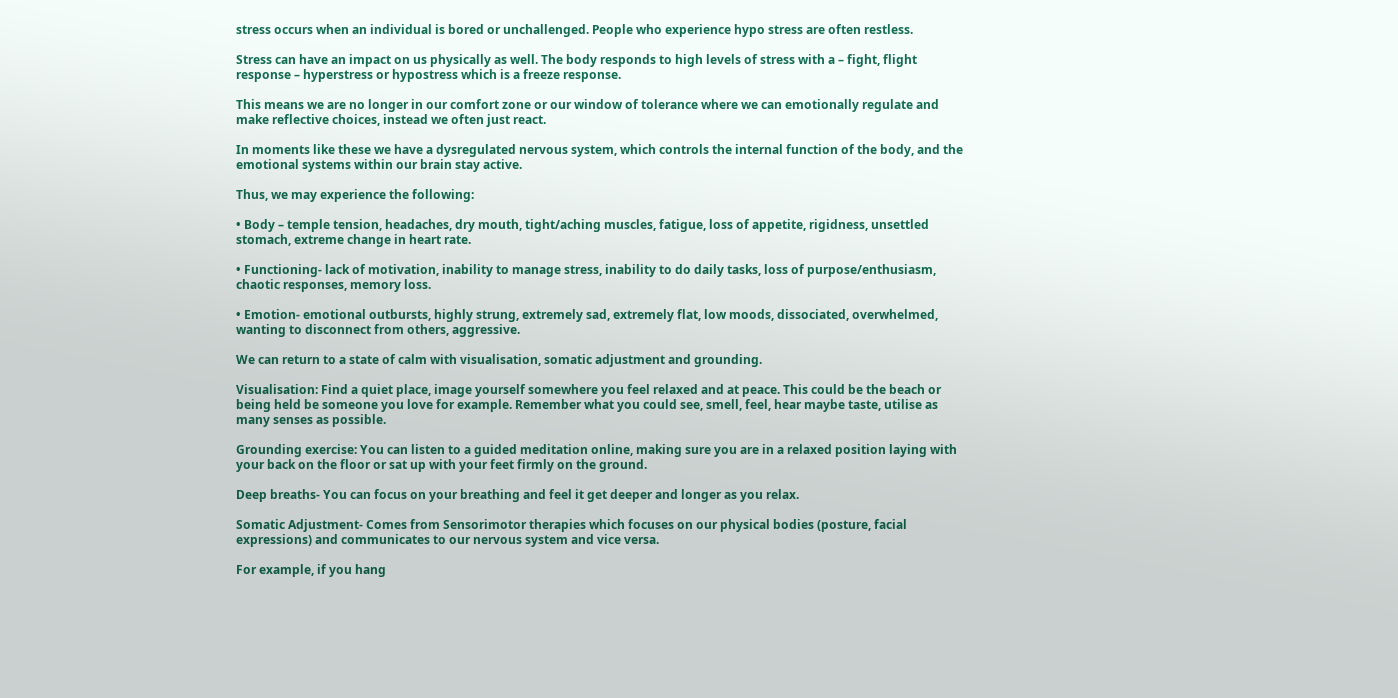stress occurs when an individual is bored or unchallenged. People who experience hypo stress are often restless.

Stress can have an impact on us physically as well. The body responds to high levels of stress with a – fight, flight response – hyperstress or hypostress which is a freeze response.

This means we are no longer in our comfort zone or our window of tolerance where we can emotionally regulate and make reflective choices, instead we often just react.

In moments like these we have a dysregulated nervous system, which controls the internal function of the body, and the emotional systems within our brain stay active.

Thus, we may experience the following:

• Body – temple tension, headaches, dry mouth, tight/aching muscles, fatigue, loss of appetite, rigidness, unsettled stomach, extreme change in heart rate.

• Functioning- lack of motivation, inability to manage stress, inability to do daily tasks, loss of purpose/enthusiasm, chaotic responses, memory loss.

• Emotion- emotional outbursts, highly strung, extremely sad, extremely flat, low moods, dissociated, overwhelmed, wanting to disconnect from others, aggressive.

We can return to a state of calm with visualisation, somatic adjustment and grounding.

Visualisation: Find a quiet place, image yourself somewhere you feel relaxed and at peace. This could be the beach or being held be someone you love for example. Remember what you could see, smell, feel, hear maybe taste, utilise as many senses as possible.

Grounding exercise: You can listen to a guided meditation online, making sure you are in a relaxed position laying with your back on the floor or sat up with your feet firmly on the ground.

Deep breaths- You can focus on your breathing and feel it get deeper and longer as you relax.

Somatic Adjustment- Comes from Sensorimotor therapies which focuses on our physical bodies (posture, facial expressions) and communicates to our nervous system and vice versa.

For example, if you hang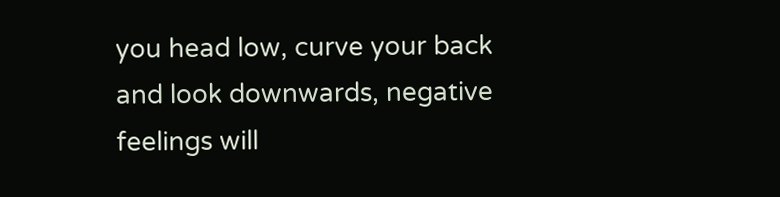you head low, curve your back and look downwards, negative feelings will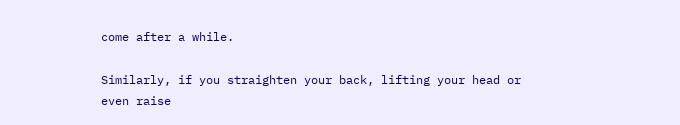come after a while.

Similarly, if you straighten your back, lifting your head or even raise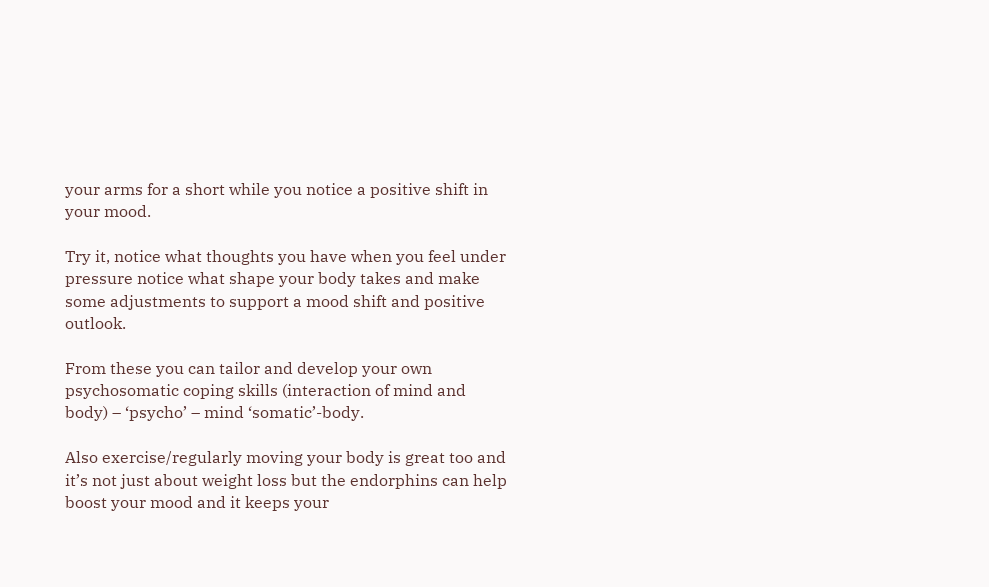your arms for a short while you notice a positive shift in your mood.

Try it, notice what thoughts you have when you feel under pressure notice what shape your body takes and make some adjustments to support a mood shift and positive outlook.

From these you can tailor and develop your own psychosomatic coping skills (interaction of mind and body) – ‘psycho’ – mind ‘somatic’-body.

Also exercise/regularly moving your body is great too and it’s not just about weight loss but the endorphins can help boost your mood and it keeps your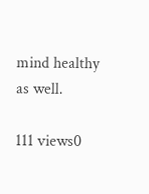mind healthy as well.

111 views0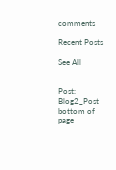comments

Recent Posts

See All


Post: Blog2_Post
bottom of page